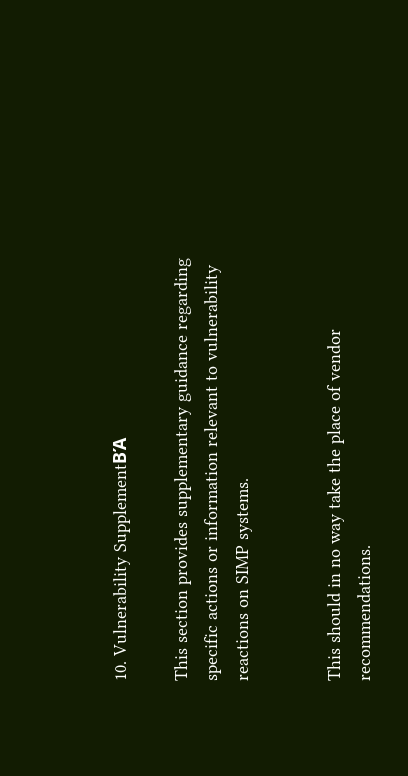10. Vulnerability SupplementΒΆ

This section provides supplementary guidance regarding specific actions or information relevant to vulnerability reactions on SIMP systems.


This should in no way take the place of vendor recommendations.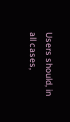Users should, in all cases,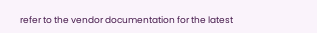refer to the vendor documentation for the latest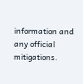information and any official mitigations.